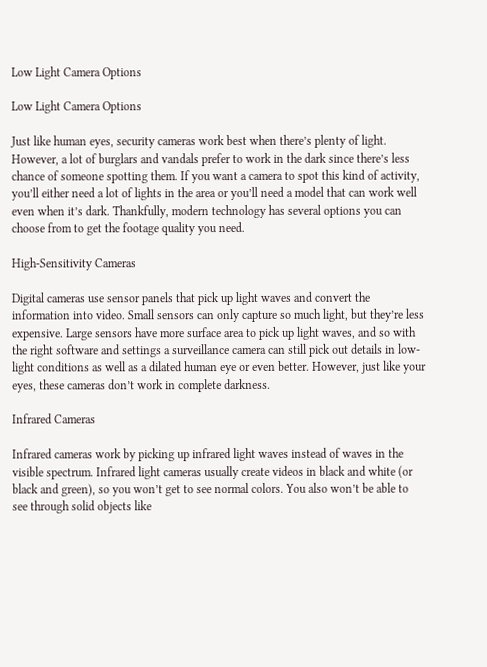Low Light Camera Options

Low Light Camera Options

Just like human eyes, security cameras work best when there’s plenty of light. However, a lot of burglars and vandals prefer to work in the dark since there’s less chance of someone spotting them. If you want a camera to spot this kind of activity, you’ll either need a lot of lights in the area or you’ll need a model that can work well even when it’s dark. Thankfully, modern technology has several options you can choose from to get the footage quality you need.

High-Sensitivity Cameras

Digital cameras use sensor panels that pick up light waves and convert the information into video. Small sensors can only capture so much light, but they’re less expensive. Large sensors have more surface area to pick up light waves, and so with the right software and settings a surveillance camera can still pick out details in low-light conditions as well as a dilated human eye or even better. However, just like your eyes, these cameras don’t work in complete darkness.

Infrared Cameras

Infrared cameras work by picking up infrared light waves instead of waves in the visible spectrum. Infrared light cameras usually create videos in black and white (or black and green), so you won’t get to see normal colors. You also won’t be able to see through solid objects like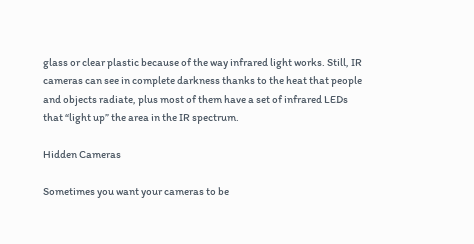glass or clear plastic because of the way infrared light works. Still, IR cameras can see in complete darkness thanks to the heat that people and objects radiate, plus most of them have a set of infrared LEDs that “light up” the area in the IR spectrum.

Hidden Cameras

Sometimes you want your cameras to be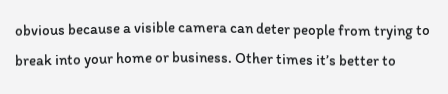obvious because a visible camera can deter people from trying to break into your home or business. Other times it’s better to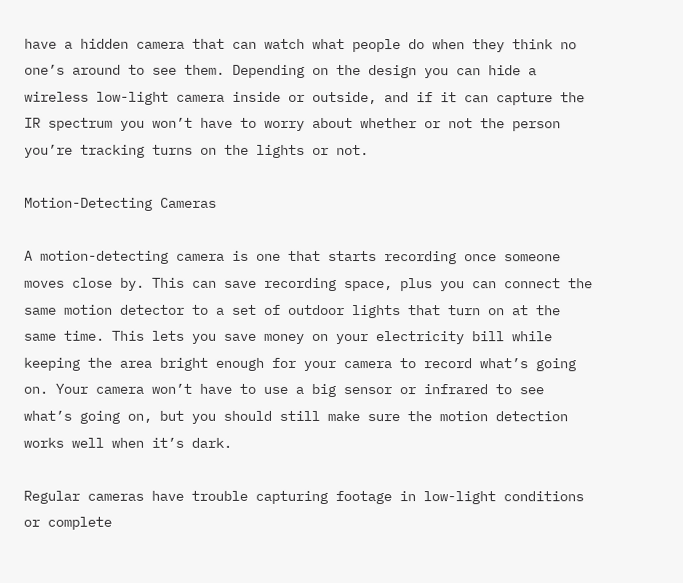have a hidden camera that can watch what people do when they think no one’s around to see them. Depending on the design you can hide a wireless low-light camera inside or outside, and if it can capture the IR spectrum you won’t have to worry about whether or not the person you’re tracking turns on the lights or not.

Motion-Detecting Cameras

A motion-detecting camera is one that starts recording once someone moves close by. This can save recording space, plus you can connect the same motion detector to a set of outdoor lights that turn on at the same time. This lets you save money on your electricity bill while keeping the area bright enough for your camera to record what’s going on. Your camera won’t have to use a big sensor or infrared to see what’s going on, but you should still make sure the motion detection works well when it’s dark.

Regular cameras have trouble capturing footage in low-light conditions or complete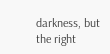darkness, but the right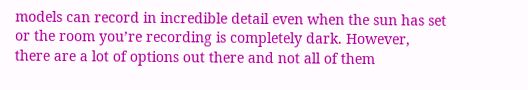models can record in incredible detail even when the sun has set or the room you’re recording is completely dark. However, there are a lot of options out there and not all of them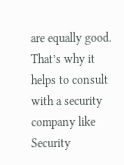are equally good. That’s why it helps to consult with a security company like Security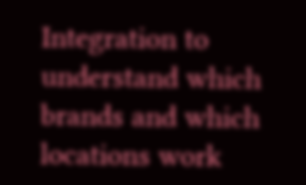Integration to understand which brands and which locations work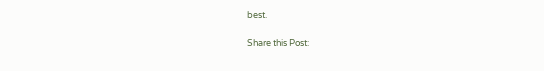best.

Share this Post: